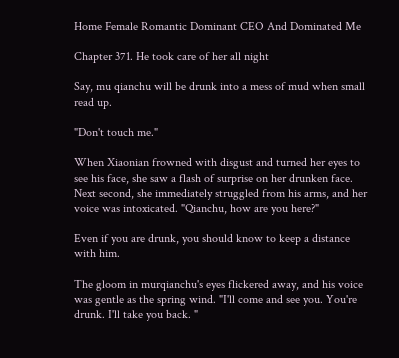Home Female Romantic Dominant CEO And Dominated Me

Chapter 371. He took care of her all night

Say, mu qianchu will be drunk into a mess of mud when small read up.

"Don't touch me."

When Xiaonian frowned with disgust and turned her eyes to see his face, she saw a flash of surprise on her drunken face. Next second, she immediately struggled from his arms, and her voice was intoxicated. "Qianchu, how are you here?"

Even if you are drunk, you should know to keep a distance with him.

The gloom in murqianchu's eyes flickered away, and his voice was gentle as the spring wind. "I'll come and see you. You're drunk. I'll take you back. "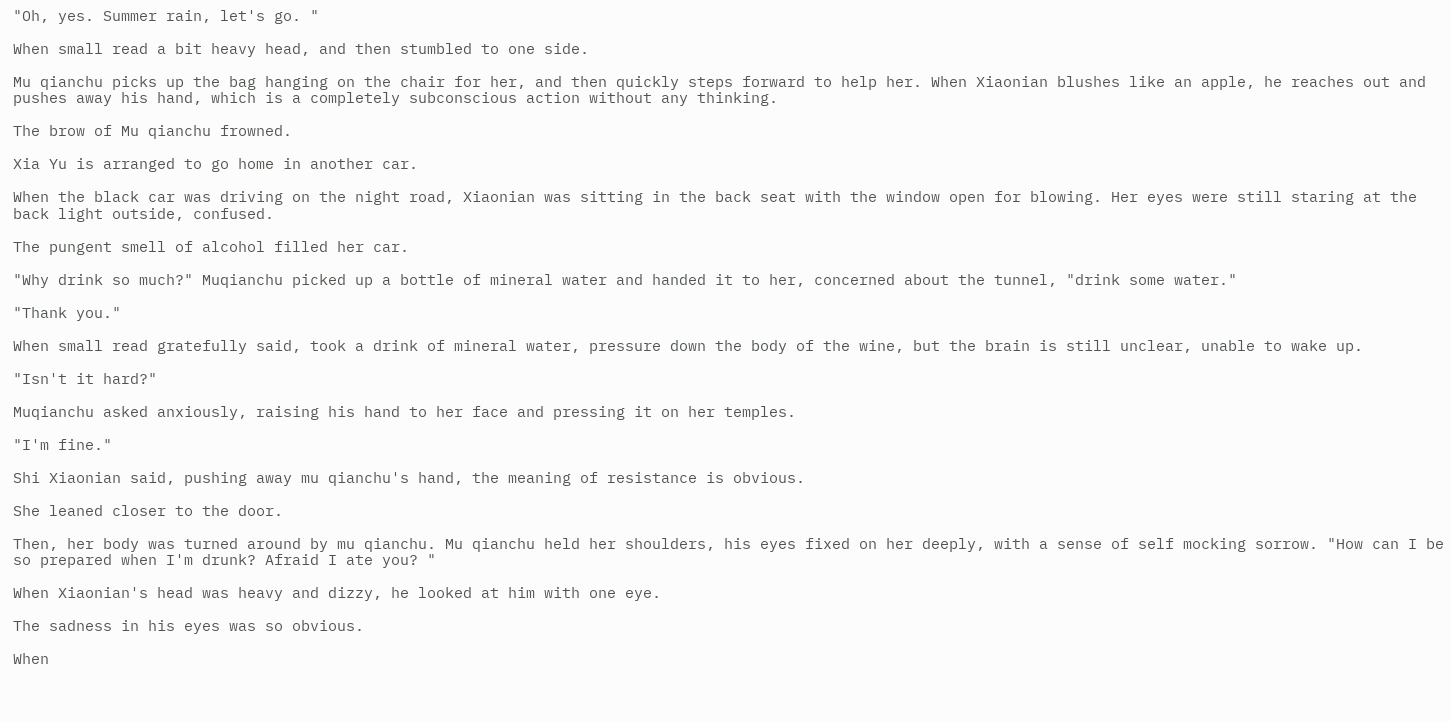"Oh, yes. Summer rain, let's go. "

When small read a bit heavy head, and then stumbled to one side.

Mu qianchu picks up the bag hanging on the chair for her, and then quickly steps forward to help her. When Xiaonian blushes like an apple, he reaches out and pushes away his hand, which is a completely subconscious action without any thinking.

The brow of Mu qianchu frowned.

Xia Yu is arranged to go home in another car.

When the black car was driving on the night road, Xiaonian was sitting in the back seat with the window open for blowing. Her eyes were still staring at the back light outside, confused.

The pungent smell of alcohol filled her car.

"Why drink so much?" Muqianchu picked up a bottle of mineral water and handed it to her, concerned about the tunnel, "drink some water."

"Thank you."

When small read gratefully said, took a drink of mineral water, pressure down the body of the wine, but the brain is still unclear, unable to wake up.

"Isn't it hard?"

Muqianchu asked anxiously, raising his hand to her face and pressing it on her temples.

"I'm fine."

Shi Xiaonian said, pushing away mu qianchu's hand, the meaning of resistance is obvious.

She leaned closer to the door.

Then, her body was turned around by mu qianchu. Mu qianchu held her shoulders, his eyes fixed on her deeply, with a sense of self mocking sorrow. "How can I be so prepared when I'm drunk? Afraid I ate you? "

When Xiaonian's head was heavy and dizzy, he looked at him with one eye.

The sadness in his eyes was so obvious.

When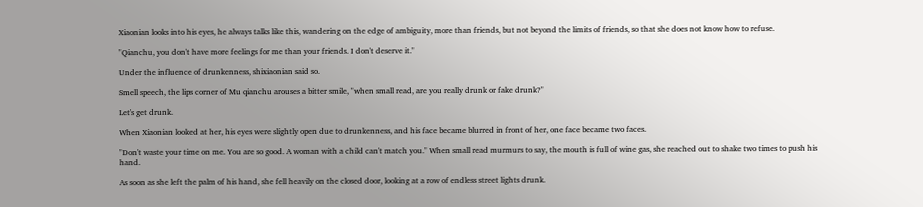Xiaonian looks into his eyes, he always talks like this, wandering on the edge of ambiguity, more than friends, but not beyond the limits of friends, so that she does not know how to refuse.

"Qianchu, you don't have more feelings for me than your friends. I don't deserve it."

Under the influence of drunkenness, shixiaonian said so.

Smell speech, the lips corner of Mu qianchu arouses a bitter smile, "when small read, are you really drunk or fake drunk?"

Let's get drunk.

When Xiaonian looked at her, his eyes were slightly open due to drunkenness, and his face became blurred in front of her, one face became two faces.

"Don't waste your time on me. You are so good. A woman with a child can't match you." When small read murmurs to say, the mouth is full of wine gas, she reached out to shake two times to push his hand.

As soon as she left the palm of his hand, she fell heavily on the closed door, looking at a row of endless street lights drunk.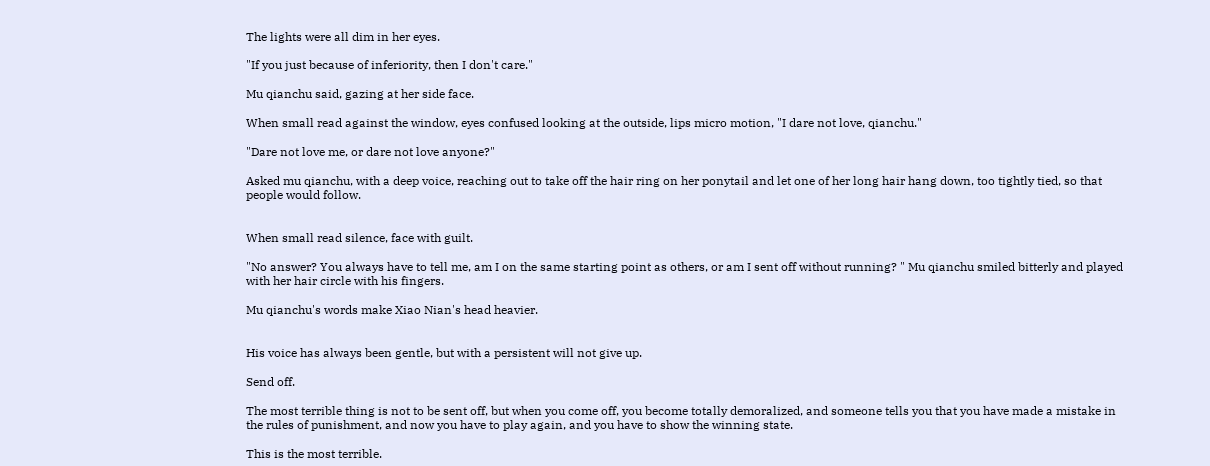The lights were all dim in her eyes.

"If you just because of inferiority, then I don't care."

Mu qianchu said, gazing at her side face.

When small read against the window, eyes confused looking at the outside, lips micro motion, "I dare not love, qianchu."

"Dare not love me, or dare not love anyone?"

Asked mu qianchu, with a deep voice, reaching out to take off the hair ring on her ponytail and let one of her long hair hang down, too tightly tied, so that people would follow.


When small read silence, face with guilt.

"No answer? You always have to tell me, am I on the same starting point as others, or am I sent off without running? " Mu qianchu smiled bitterly and played with her hair circle with his fingers.

Mu qianchu's words make Xiao Nian's head heavier.


His voice has always been gentle, but with a persistent will not give up.

Send off.

The most terrible thing is not to be sent off, but when you come off, you become totally demoralized, and someone tells you that you have made a mistake in the rules of punishment, and now you have to play again, and you have to show the winning state.

This is the most terrible.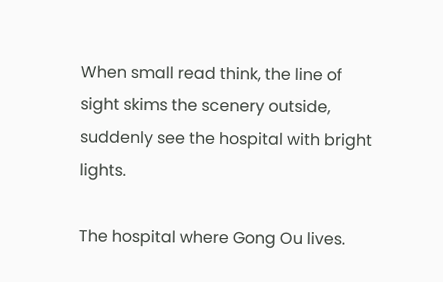When small read think, the line of sight skims the scenery outside, suddenly see the hospital with bright lights.

The hospital where Gong Ou lives.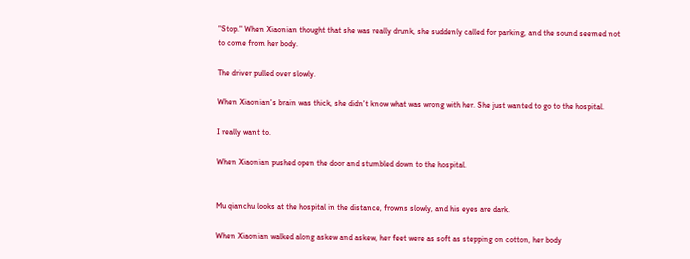"Stop." When Xiaonian thought that she was really drunk, she suddenly called for parking, and the sound seemed not to come from her body.

The driver pulled over slowly.

When Xiaonian's brain was thick, she didn't know what was wrong with her. She just wanted to go to the hospital.

I really want to.

When Xiaonian pushed open the door and stumbled down to the hospital.


Mu qianchu looks at the hospital in the distance, frowns slowly, and his eyes are dark.

When Xiaonian walked along askew and askew, her feet were as soft as stepping on cotton, her body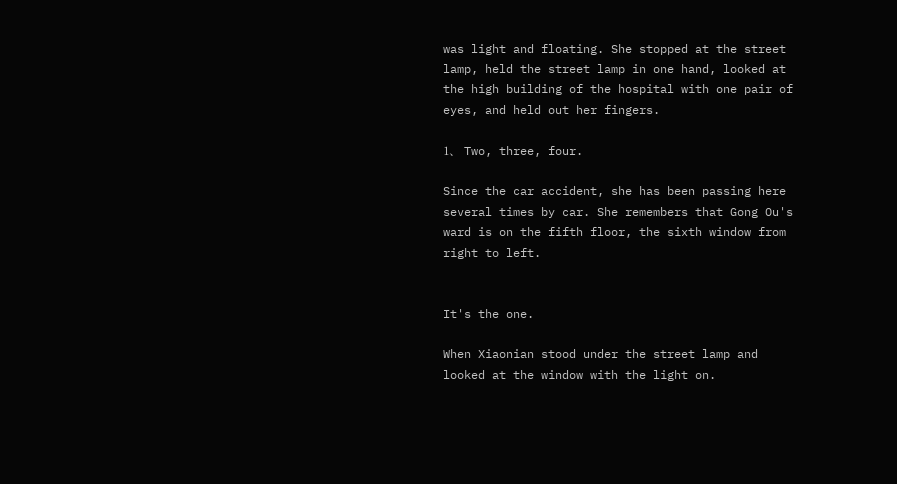was light and floating. She stopped at the street lamp, held the street lamp in one hand, looked at the high building of the hospital with one pair of eyes, and held out her fingers.

1、 Two, three, four.

Since the car accident, she has been passing here several times by car. She remembers that Gong Ou's ward is on the fifth floor, the sixth window from right to left.


It's the one.

When Xiaonian stood under the street lamp and looked at the window with the light on.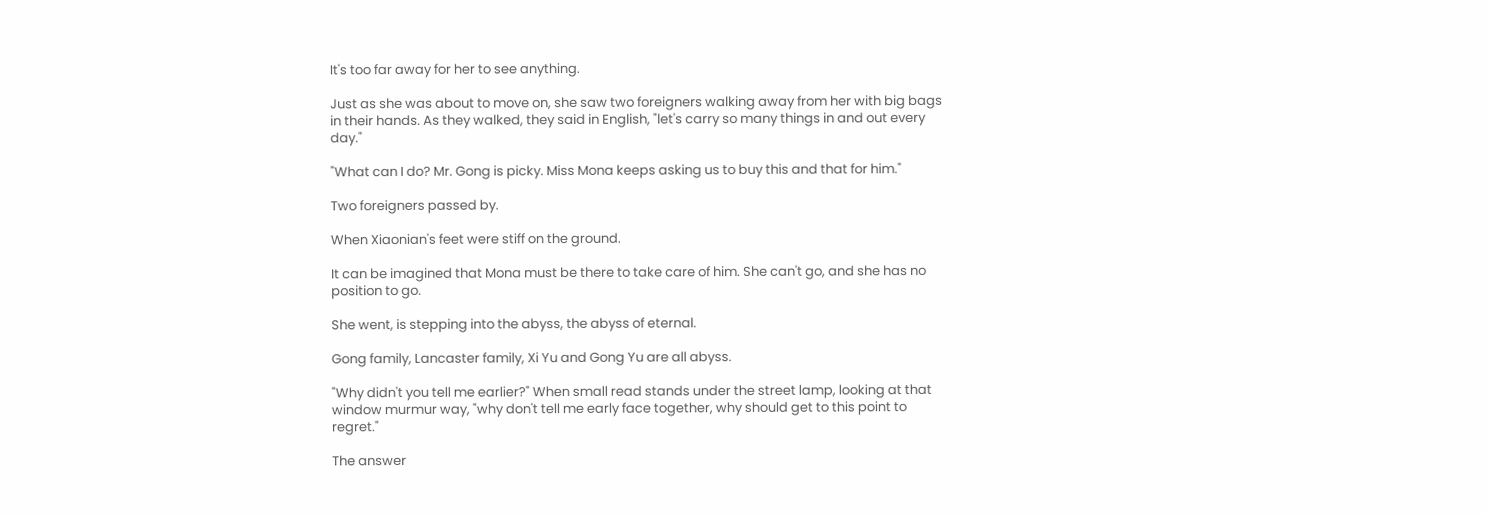It's too far away for her to see anything.

Just as she was about to move on, she saw two foreigners walking away from her with big bags in their hands. As they walked, they said in English, "let's carry so many things in and out every day."

"What can I do? Mr. Gong is picky. Miss Mona keeps asking us to buy this and that for him."

Two foreigners passed by.

When Xiaonian's feet were stiff on the ground.

It can be imagined that Mona must be there to take care of him. She can't go, and she has no position to go.

She went, is stepping into the abyss, the abyss of eternal.

Gong family, Lancaster family, Xi Yu and Gong Yu are all abyss.

"Why didn't you tell me earlier?" When small read stands under the street lamp, looking at that window murmur way, "why don't tell me early face together, why should get to this point to regret."

The answer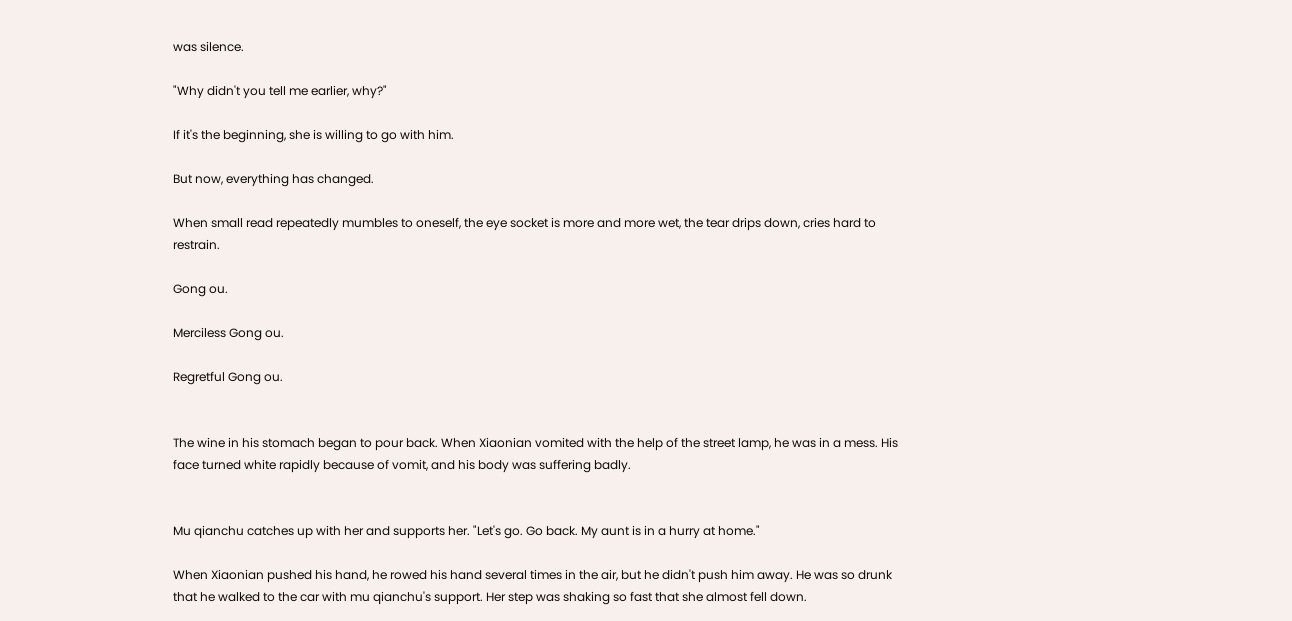was silence.

"Why didn't you tell me earlier, why?"

If it's the beginning, she is willing to go with him.

But now, everything has changed.

When small read repeatedly mumbles to oneself, the eye socket is more and more wet, the tear drips down, cries hard to restrain.

Gong ou.

Merciless Gong ou.

Regretful Gong ou.


The wine in his stomach began to pour back. When Xiaonian vomited with the help of the street lamp, he was in a mess. His face turned white rapidly because of vomit, and his body was suffering badly.


Mu qianchu catches up with her and supports her. "Let's go. Go back. My aunt is in a hurry at home."

When Xiaonian pushed his hand, he rowed his hand several times in the air, but he didn't push him away. He was so drunk that he walked to the car with mu qianchu's support. Her step was shaking so fast that she almost fell down.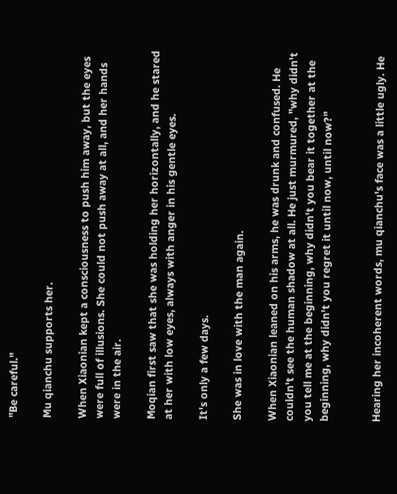"Be careful."

Mu qianchu supports her.

When Xiaonian kept a consciousness to push him away, but the eyes were full of illusions. She could not push away at all, and her hands were in the air.

Moqian first saw that she was holding her horizontally, and he stared at her with low eyes, always with anger in his gentle eyes.

It's only a few days.

She was in love with the man again.

When Xiaonian leaned on his arms, he was drunk and confused. He couldn't see the human shadow at all. He just murmured, "why didn't you tell me at the beginning, why didn't you bear it together at the beginning, why didn't you regret it until now, until now?"


Hearing her incoherent words, mu qianchu's face was a little ugly. He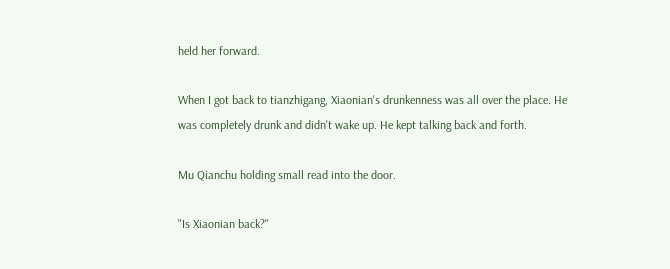held her forward.

When I got back to tianzhigang, Xiaonian's drunkenness was all over the place. He was completely drunk and didn't wake up. He kept talking back and forth.

Mu Qianchu holding small read into the door.

"Is Xiaonian back?"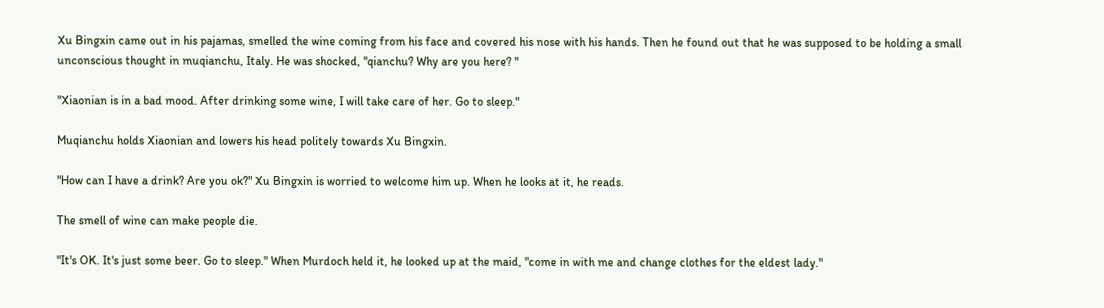Xu Bingxin came out in his pajamas, smelled the wine coming from his face and covered his nose with his hands. Then he found out that he was supposed to be holding a small unconscious thought in muqianchu, Italy. He was shocked, "qianchu? Why are you here? "

"Xiaonian is in a bad mood. After drinking some wine, I will take care of her. Go to sleep."

Muqianchu holds Xiaonian and lowers his head politely towards Xu Bingxin.

"How can I have a drink? Are you ok?" Xu Bingxin is worried to welcome him up. When he looks at it, he reads.

The smell of wine can make people die.

"It's OK. It's just some beer. Go to sleep." When Murdoch held it, he looked up at the maid, "come in with me and change clothes for the eldest lady."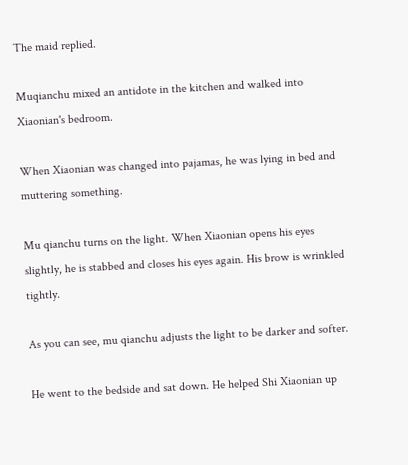The maid replied.

Muqianchu mixed an antidote in the kitchen and walked into Xiaonian's bedroom.

When Xiaonian was changed into pajamas, he was lying in bed and muttering something.

Mu qianchu turns on the light. When Xiaonian opens his eyes slightly, he is stabbed and closes his eyes again. His brow is wrinkled tightly.

As you can see, mu qianchu adjusts the light to be darker and softer.

He went to the bedside and sat down. He helped Shi Xiaonian up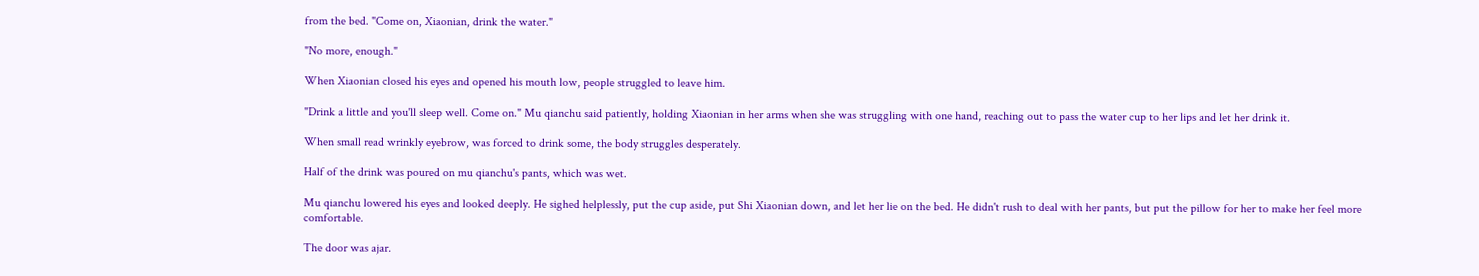from the bed. "Come on, Xiaonian, drink the water."

"No more, enough."

When Xiaonian closed his eyes and opened his mouth low, people struggled to leave him.

"Drink a little and you'll sleep well. Come on." Mu qianchu said patiently, holding Xiaonian in her arms when she was struggling with one hand, reaching out to pass the water cup to her lips and let her drink it.

When small read wrinkly eyebrow, was forced to drink some, the body struggles desperately.

Half of the drink was poured on mu qianchu's pants, which was wet.

Mu qianchu lowered his eyes and looked deeply. He sighed helplessly, put the cup aside, put Shi Xiaonian down, and let her lie on the bed. He didn't rush to deal with her pants, but put the pillow for her to make her feel more comfortable.

The door was ajar.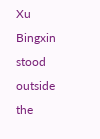Xu Bingxin stood outside the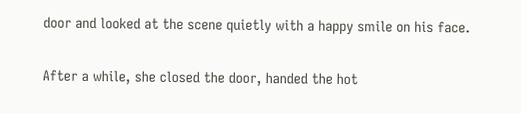door and looked at the scene quietly with a happy smile on his face.

After a while, she closed the door, handed the hot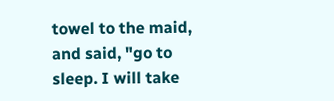towel to the maid, and said, "go to sleep. I will take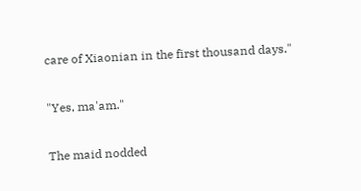care of Xiaonian in the first thousand days."

"Yes, ma'am."

The maid nodded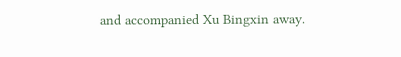and accompanied Xu Bingxin away.